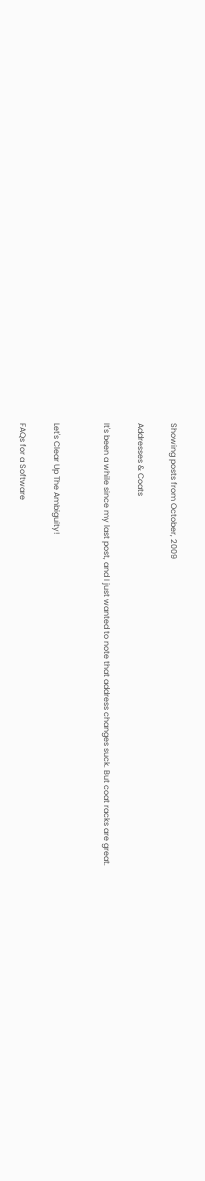Showing posts from October, 2009

Addresses & Coats

It's been a while since my last post, and I just wanted to note that address changes suck. But coat racks are great.


Let's Clear Up The Ambiguity!

FAQs for a Software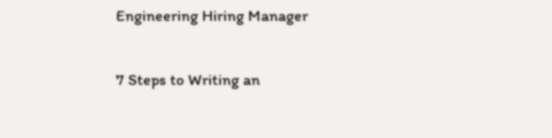Engineering Hiring Manager

7 Steps to Writing an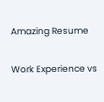Amazing Resume

Work Experience vs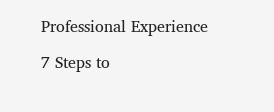Professional Experience

7 Steps to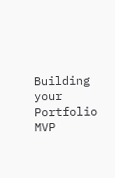Building your Portfolio MVP